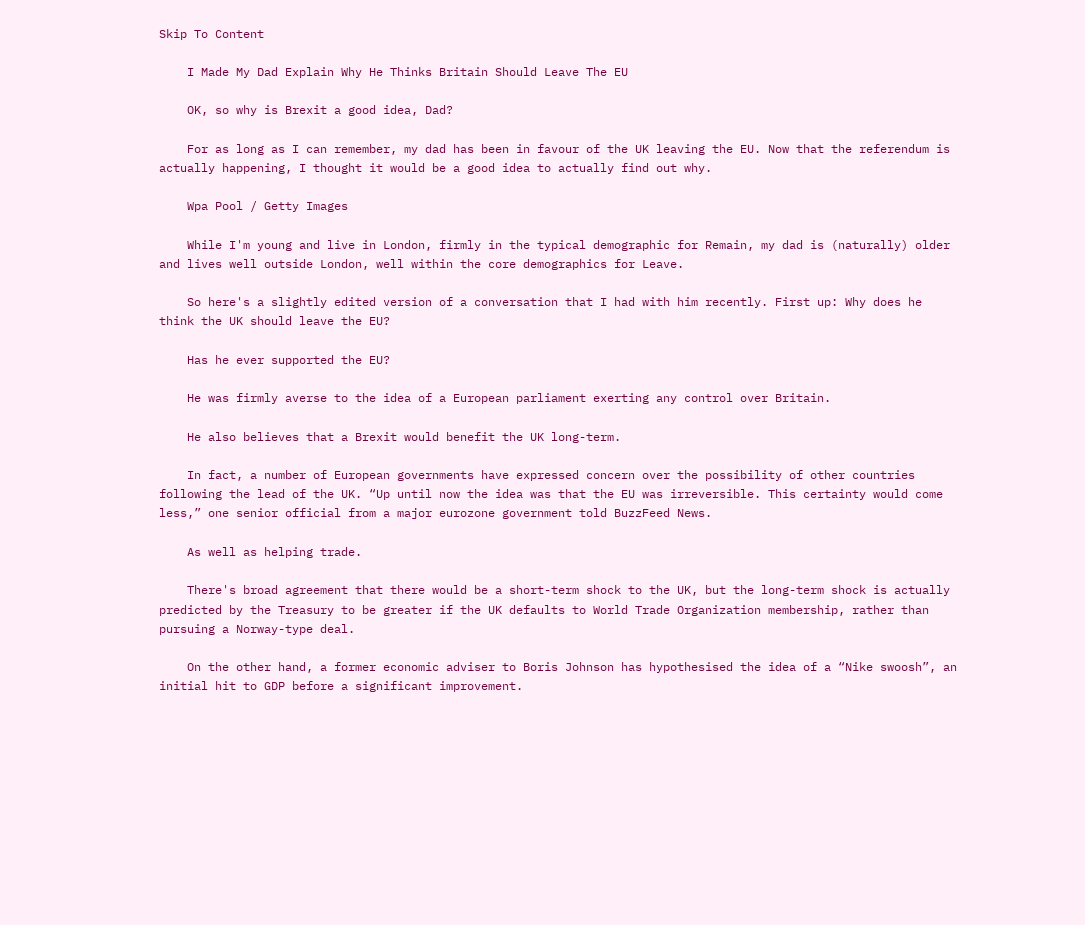Skip To Content

    I Made My Dad Explain Why He Thinks Britain Should Leave The EU

    OK, so why is Brexit a good idea, Dad?

    For as long as I can remember, my dad has been in favour of the UK leaving the EU. Now that the referendum is actually happening, I thought it would be a good idea to actually find out why.

    Wpa Pool / Getty Images

    While I'm young and live in London, firmly in the typical demographic for Remain, my dad is (naturally) older and lives well outside London, well within the core demographics for Leave.

    So here's a slightly edited version of a conversation that I had with him recently. First up: Why does he think the UK should leave the EU?

    Has he ever supported the EU?

    He was firmly averse to the idea of a European parliament exerting any control over Britain.

    He also believes that a Brexit would benefit the UK long-term.

    In fact, a number of European governments have expressed concern over the possibility of other countries following the lead of the UK. “Up until now the idea was that the EU was irreversible. This certainty would come less,” one senior official from a major eurozone government told BuzzFeed News.

    As well as helping trade.

    There's broad agreement that there would be a short-term shock to the UK, but the long-term shock is actually predicted by the Treasury to be greater if the UK defaults to World Trade Organization membership, rather than pursuing a Norway-type deal.

    On the other hand, a former economic adviser to Boris Johnson has hypothesised the idea of a “Nike swoosh”, an initial hit to GDP before a significant improvement.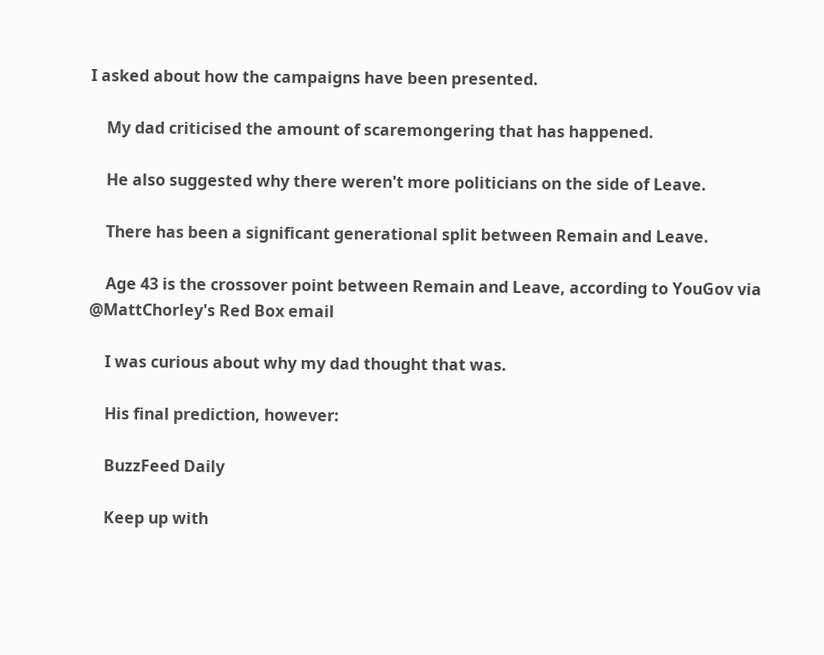I asked about how the campaigns have been presented.

    My dad criticised the amount of scaremongering that has happened.

    He also suggested why there weren't more politicians on the side of Leave.

    There has been a significant generational split between Remain and Leave.

    Age 43 is the crossover point between Remain and Leave, according to YouGov via @MattChorley's Red Box email

    I was curious about why my dad thought that was.

    His final prediction, however:

    BuzzFeed Daily

    Keep up with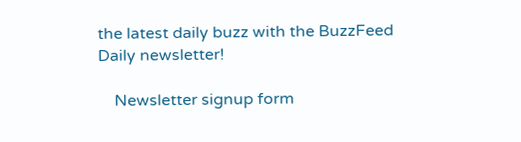the latest daily buzz with the BuzzFeed Daily newsletter!

    Newsletter signup form